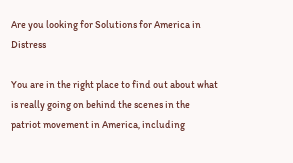Are you looking for Solutions for America in Distress

You are in the right place to find out about what is really going on behind the scenes in the patriot movement in America, including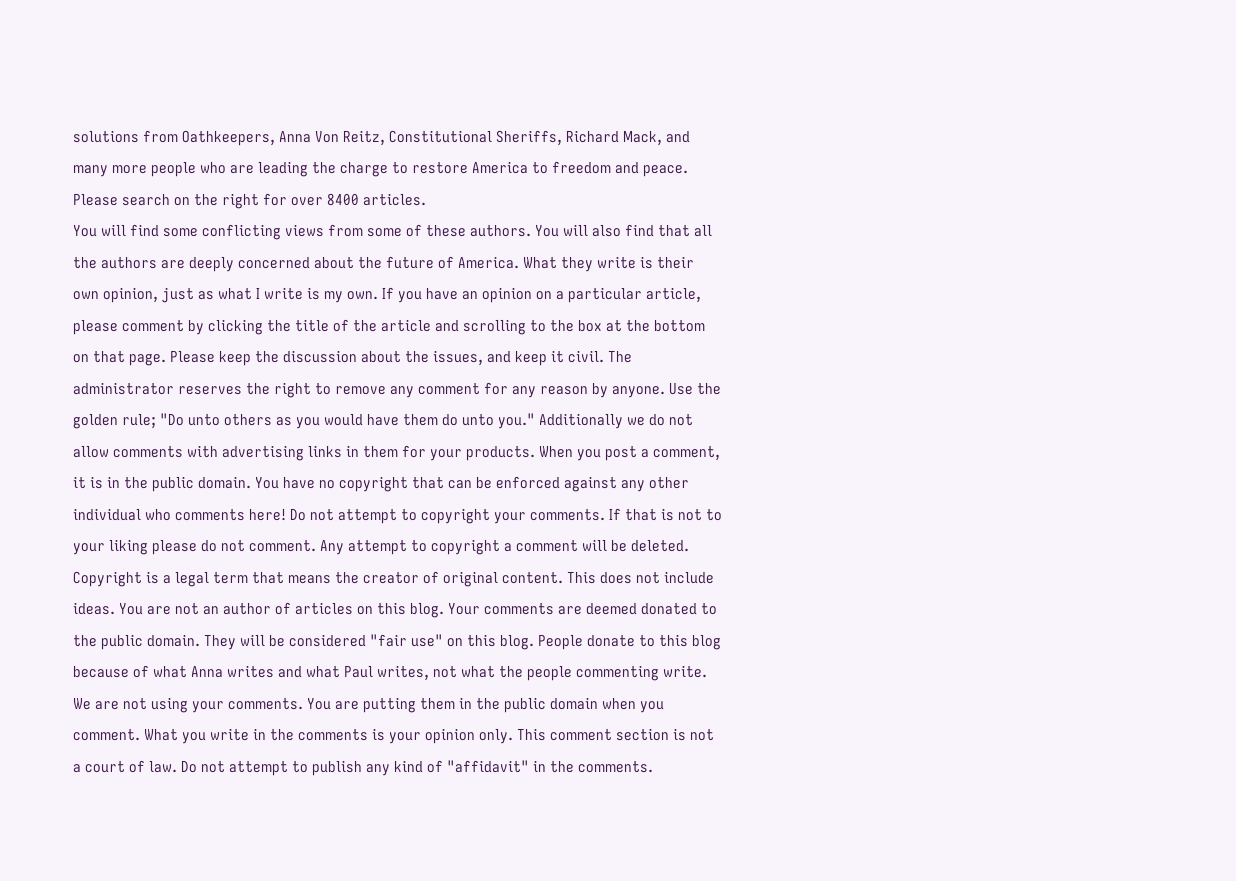solutions from Oathkeepers, Anna Von Reitz, Constitutional Sheriffs, Richard Mack, and many more people who are leading the charge to restore America to freedom and peace. Please search on the right for over 8400 articles.
You will find some conflicting views from some of these authors. You will also find that all the authors are deeply concerned about the future of America. What they write is their own opinion, just as what I write is my own. If you have an opinion on a particular article, please comment by clicking the title of the article and scrolling to the box at the bottom on that page. Please keep the discussion about the issues, and keep it civil. The administrator reserves the right to remove any comment for any reason by anyone. Use the golden rule; "Do unto others as you would have them do unto you." Additionally we do not allow comments with advertising links in them for your products. When you post a comment, it is in the public domain. You have no copyright that can be enforced against any other individual who comments here! Do not attempt to copyright your comments. If that is not to your liking please do not comment. Any attempt to copyright a comment will be deleted. Copyright is a legal term that means the creator of original content. This does not include ideas. You are not an author of articles on this blog. Your comments are deemed donated to the public domain. They will be considered "fair use" on this blog. People donate to this blog because of what Anna writes and what Paul writes, not what the people commenting write. We are not using your comments. You are putting them in the public domain when you comment. What you write in the comments is your opinion only. This comment section is not a court of law. Do not attempt to publish any kind of "affidavit" in the comments.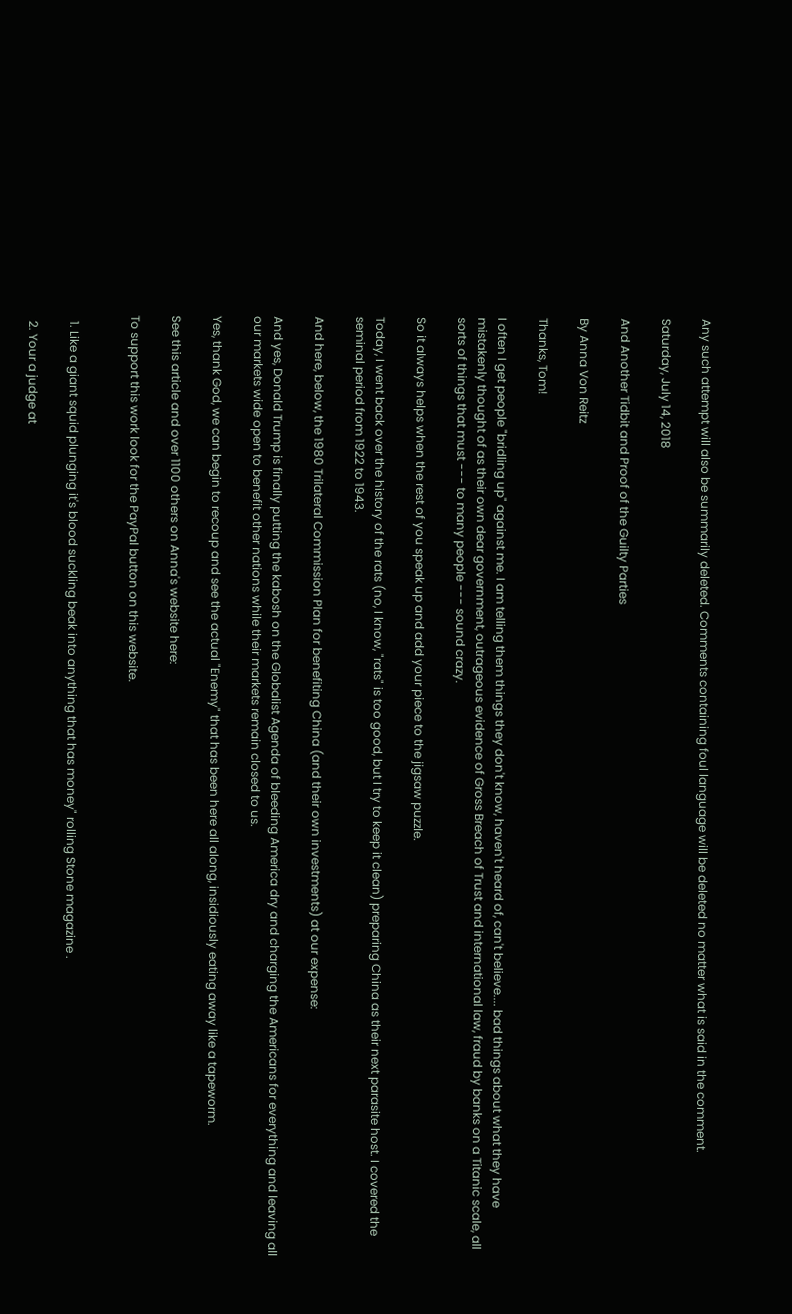Any such attempt will also be summarily deleted. Comments containing foul language will be deleted no matter what is said in the comment.

Saturday, July 14, 2018

And Another Tidbit and Proof of the Guilty Parties

By Anna Von Reitz

Thanks, Tom!

I often I get people "bridling up" against me. I am telling them things they don't know, haven't heard of, can't believe.... bad things about what they have mistakenly thought of as their own dear government, outrageous evidence of Gross Breach of Trust and international law, fraud by banks on a Titanic scale, all sorts of things that must --- to many people --- sound crazy.

So it always helps when the rest of you speak up and add your piece to the jigsaw puzzle.

Today, I went back over the history of the rats (no, I know, "rats" is too good, but I try to keep it clean) preparing China as their next parasite host. I covered the seminal period from 1922 to 1943.

And here, below, the 1980 Trilateral Commission Plan for benefiting China (and their own investments) at our expense:

And yes, Donald Trump is finally putting the kabosh on the Globalist Agenda of bleeding America dry and charging the Americans for everything and leaving all our markets wide open to benefit other nations while their markets remain closed to us.

Yes, thank God, we can begin to recoup and see the actual "Enemy" that has been here all along, insidiously eating away like a tapeworm.

See this article and over 1100 others on Anna's website here:

To support this work look for the PayPal button on this website.


  1. Like a giant squid plunging it's blood suckling beak into anything that has money" rolling Stone magazine .

  2. Your a judge at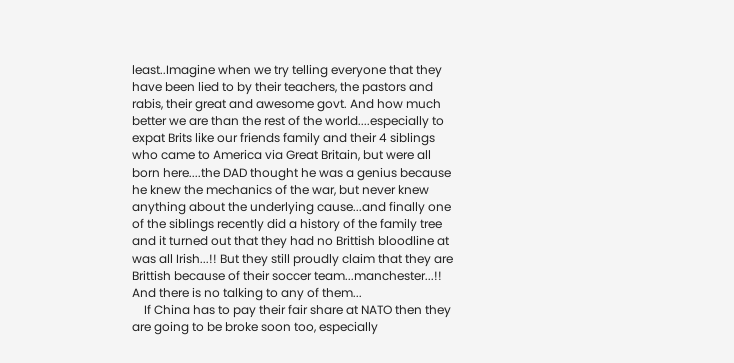least..Imagine when we try telling everyone that they have been lied to by their teachers, the pastors and rabis, their great and awesome govt. And how much better we are than the rest of the world....especially to expat Brits like our friends family and their 4 siblings who came to America via Great Britain, but were all born here....the DAD thought he was a genius because he knew the mechanics of the war, but never knew anything about the underlying cause...and finally one of the siblings recently did a history of the family tree and it turned out that they had no Brittish bloodline at was all Irish...!! But they still proudly claim that they are Brittish because of their soccer team...manchester...!! And there is no talking to any of them...
    If China has to pay their fair share at NATO then they are going to be broke soon too, especially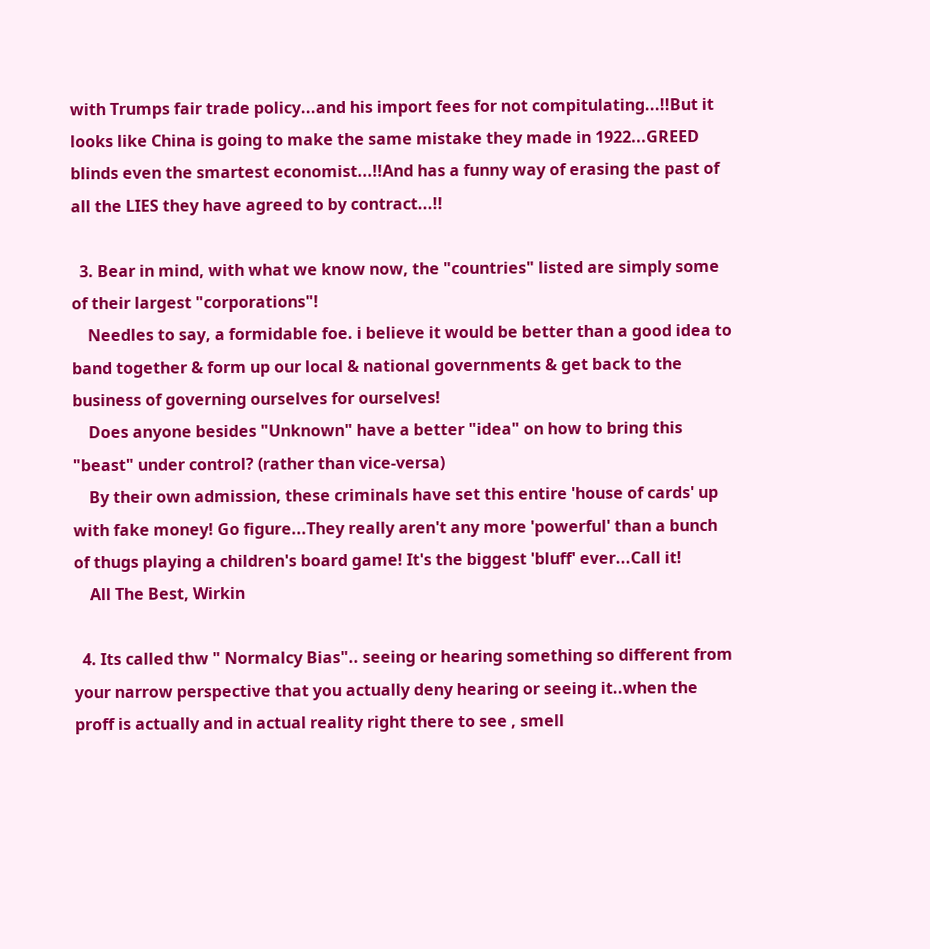with Trumps fair trade policy...and his import fees for not compitulating...!!But it looks like China is going to make the same mistake they made in 1922...GREED blinds even the smartest economist...!!And has a funny way of erasing the past of all the LIES they have agreed to by contract...!!

  3. Bear in mind, with what we know now, the "countries" listed are simply some of their largest "corporations"!
    Needles to say, a formidable foe. i believe it would be better than a good idea to band together & form up our local & national governments & get back to the business of governing ourselves for ourselves!
    Does anyone besides "Unknown" have a better "idea" on how to bring this "beast" under control? (rather than vice-versa)
    By their own admission, these criminals have set this entire 'house of cards' up with fake money! Go figure...They really aren't any more 'powerful' than a bunch of thugs playing a children's board game! It's the biggest 'bluff' ever...Call it!
    All The Best, Wirkin

  4. Its called thw " Normalcy Bias".. seeing or hearing something so different from your narrow perspective that you actually deny hearing or seeing it..when the proff is actually and in actual reality right there to see , smell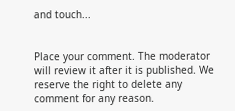and touch...


Place your comment. The moderator will review it after it is published. We reserve the right to delete any comment for any reason.